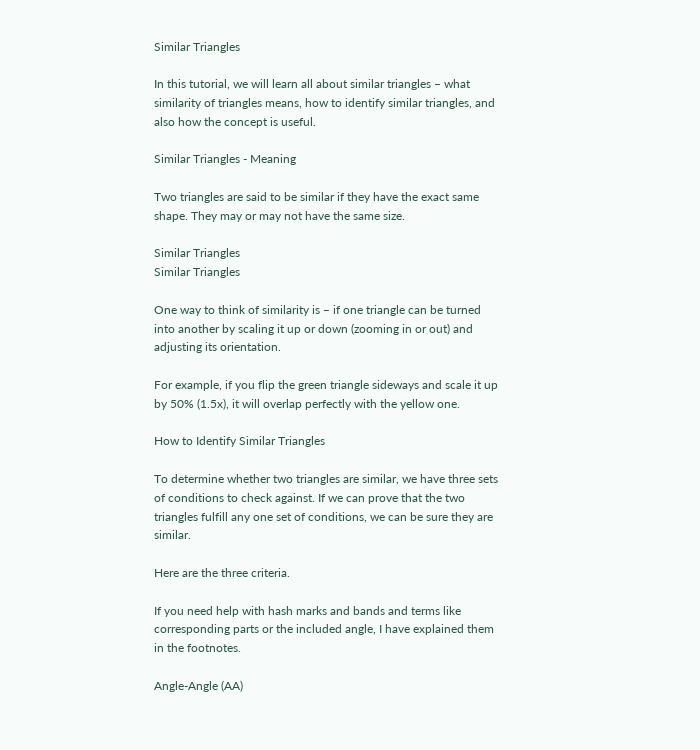Similar Triangles

In this tutorial, we will learn all about similar triangles – what similarity of triangles means, how to identify similar triangles, and also how the concept is useful.

Similar Triangles - Meaning

Two triangles are said to be similar if they have the exact same shape. They may or may not have the same size.

Similar Triangles
Similar Triangles

One way to think of similarity is – if one triangle can be turned into another by scaling it up or down (zooming in or out) and adjusting its orientation.

For example, if you flip the green triangle sideways and scale it up by 50% (1.5x), it will overlap perfectly with the yellow one.

How to Identify Similar Triangles

To determine whether two triangles are similar, we have three sets of conditions to check against. If we can prove that the two triangles fulfill any one set of conditions, we can be sure they are similar.

Here are the three criteria.

If you need help with hash marks and bands and terms like corresponding parts or the included angle, I have explained them in the footnotes.

Angle-Angle (AA)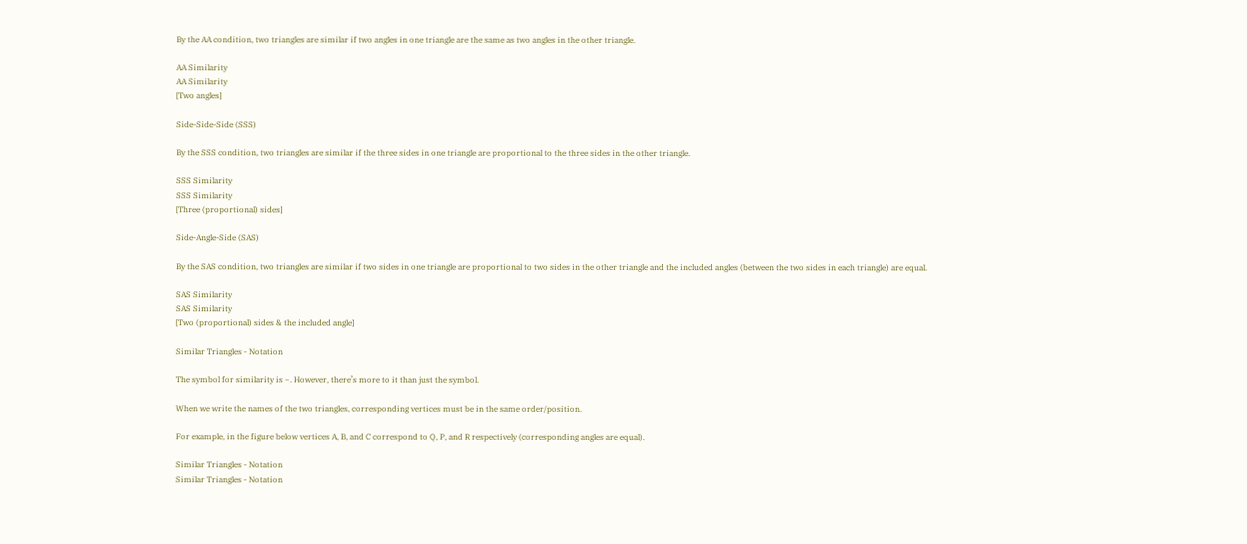By the AA condition, two triangles are similar if two angles in one triangle are the same as two angles in the other triangle.

AA Similarity
AA Similarity
[Two angles]

Side-Side-Side (SSS)

By the SSS condition, two triangles are similar if the three sides in one triangle are proportional to the three sides in the other triangle.

SSS Similarity
SSS Similarity
[Three (proportional) sides]

Side-Angle-Side (SAS)

By the SAS condition, two triangles are similar if two sides in one triangle are proportional to two sides in the other triangle and the included angles (between the two sides in each triangle) are equal.

SAS Similarity
SAS Similarity
[Two (proportional) sides & the included angle]

Similar Triangles - Notation

The symbol for similarity is ~. However, there’s more to it than just the symbol.

When we write the names of the two triangles, corresponding vertices must be in the same order/position.

For example, in the figure below vertices A, B, and C correspond to Q, P, and R respectively (corresponding angles are equal).

Similar Triangles - Notation
Similar Triangles - Notation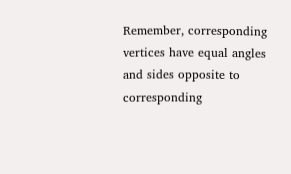Remember, corresponding vertices have equal angles and sides opposite to corresponding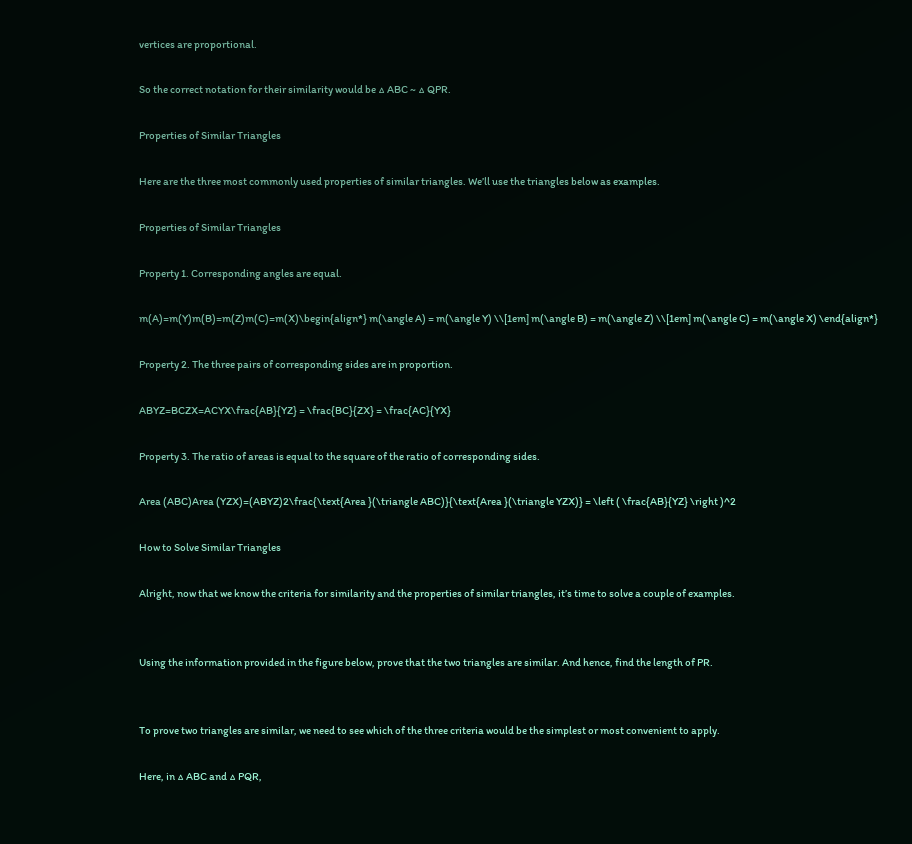vertices are proportional.

So the correct notation for their similarity would be △ ABC ~ △ QPR.

Properties of Similar Triangles

Here are the three most commonly used properties of similar triangles. We’ll use the triangles below as examples.

Properties of Similar Triangles

Property 1. Corresponding angles are equal.

m(A)=m(Y)m(B)=m(Z)m(C)=m(X)\begin{align*} m(\angle A) = m(\angle Y) \\[1em] m(\angle B) = m(\angle Z) \\[1em] m(\angle C) = m(\angle X) \end{align*}

Property 2. The three pairs of corresponding sides are in proportion.

ABYZ=BCZX=ACYX\frac{AB}{YZ} = \frac{BC}{ZX} = \frac{AC}{YX}

Property 3. The ratio of areas is equal to the square of the ratio of corresponding sides.

Area (ABC)Area (YZX)=(ABYZ)2\frac{\text{Area }(\triangle ABC)}{\text{Area }(\triangle YZX)} = \left ( \frac{AB}{YZ} \right )^2

How to Solve Similar Triangles

Alright, now that we know the criteria for similarity and the properties of similar triangles, it’s time to solve a couple of examples.


Using the information provided in the figure below, prove that the two triangles are similar. And hence, find the length of PR.


To prove two triangles are similar, we need to see which of the three criteria would be the simplest or most convenient to apply.

Here, in △ ABC and △ PQR,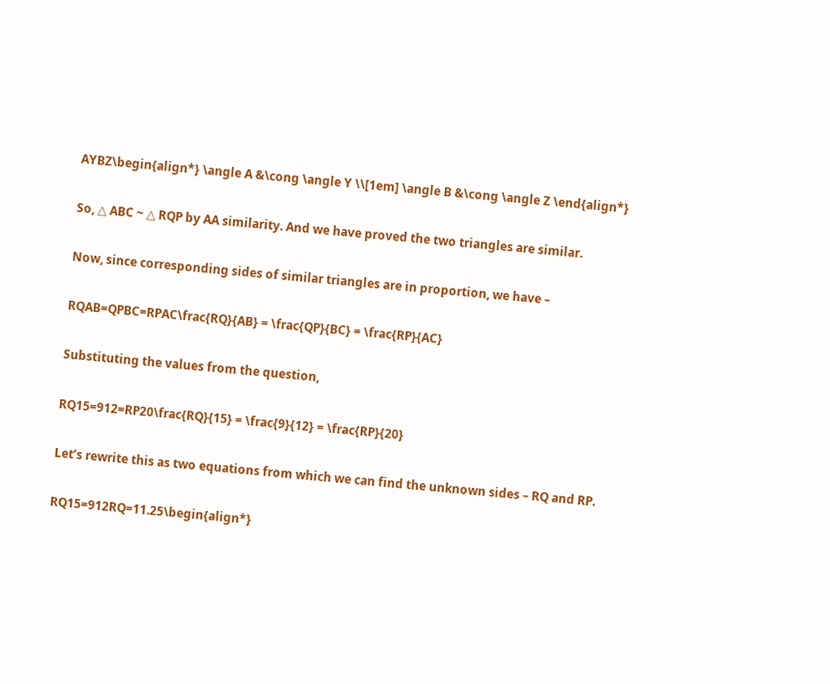AYBZ\begin{align*} \angle A &\cong \angle Y \\[1em] \angle B &\cong \angle Z \end{align*}

So, △ ABC ~ △ RQP by AA similarity. And we have proved the two triangles are similar.

Now, since corresponding sides of similar triangles are in proportion, we have –

RQAB=QPBC=RPAC\frac{RQ}{AB} = \frac{QP}{BC} = \frac{RP}{AC}

Substituting the values from the question,

RQ15=912=RP20\frac{RQ}{15} = \frac{9}{12} = \frac{RP}{20}

Let’s rewrite this as two equations from which we can find the unknown sides – RQ and RP.

RQ15=912RQ=11.25\begin{align*}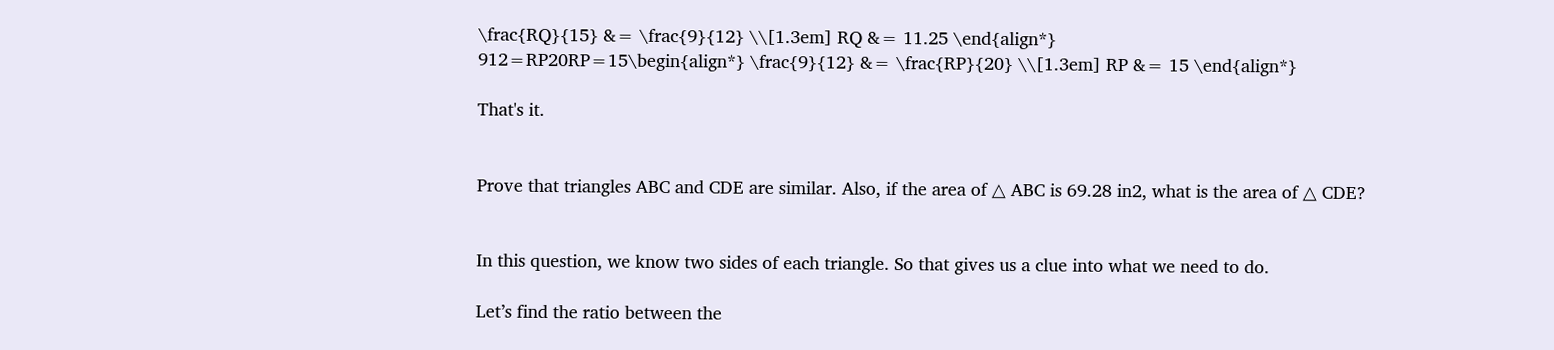\frac{RQ}{15} &= \frac{9}{12} \\[1.3em] RQ &= 11.25 \end{align*}
912=RP20RP=15\begin{align*} \frac{9}{12} &= \frac{RP}{20} \\[1.3em] RP &= 15 \end{align*}

That's it.


Prove that triangles ABC and CDE are similar. Also, if the area of △ ABC is 69.28 in2, what is the area of △ CDE?


In this question, we know two sides of each triangle. So that gives us a clue into what we need to do.

Let’s find the ratio between the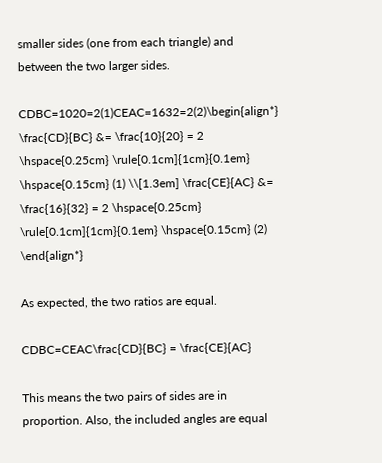smaller sides (one from each triangle) and between the two larger sides.

CDBC=1020=2(1)CEAC=1632=2(2)\begin{align*} \frac{CD}{BC} &= \frac{10}{20} = 2 \hspace{0.25cm} \rule[0.1cm]{1cm}{0.1em} \hspace{0.15cm} (1) \\[1.3em] \frac{CE}{AC} &= \frac{16}{32} = 2 \hspace{0.25cm} \rule[0.1cm]{1cm}{0.1em} \hspace{0.15cm} (2) \end{align*}

As expected, the two ratios are equal.

CDBC=CEAC\frac{CD}{BC} = \frac{CE}{AC}

This means the two pairs of sides are in proportion. Also, the included angles are equal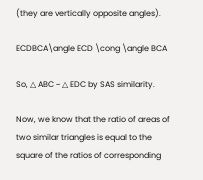(they are vertically opposite angles).

ECDBCA\angle ECD \cong \angle BCA

So, △ ABC ~ △ EDC by SAS similarity.

Now, we know that the ratio of areas of two similar triangles is equal to the square of the ratios of corresponding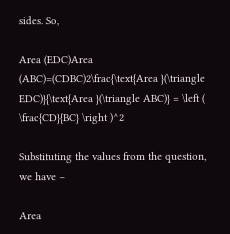sides. So,

Area (EDC)Area (ABC)=(CDBC)2\frac{\text{Area }(\triangle EDC)}{\text{Area }(\triangle ABC)} = \left ( \frac{CD}{BC} \right )^2

Substituting the values from the question, we have –

Area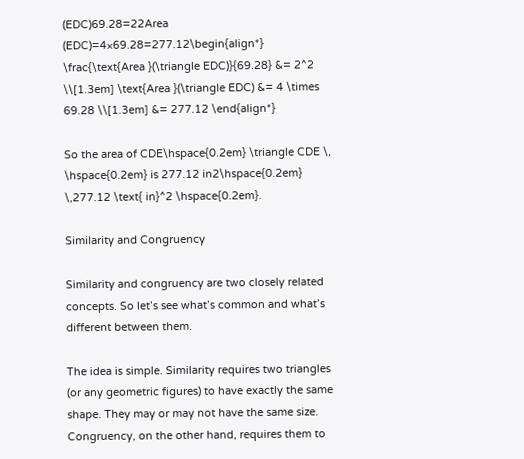(EDC)69.28=22Area (EDC)=4×69.28=277.12\begin{align*} \frac{\text{Area }(\triangle EDC)}{69.28} &= 2^2 \\[1.3em] \text{Area }(\triangle EDC) &= 4 \times 69.28 \\[1.3em] &= 277.12 \end{align*}

So the area of CDE\hspace{0.2em} \triangle CDE \, \hspace{0.2em} is 277.12 in2\hspace{0.2em} \,277.12 \text{ in}^2 \hspace{0.2em}.

Similarity and Congruency

Similarity and congruency are two closely related concepts. So let’s see what’s common and what’s different between them.

The idea is simple. Similarity requires two triangles (or any geometric figures) to have exactly the same shape. They may or may not have the same size. Congruency, on the other hand, requires them to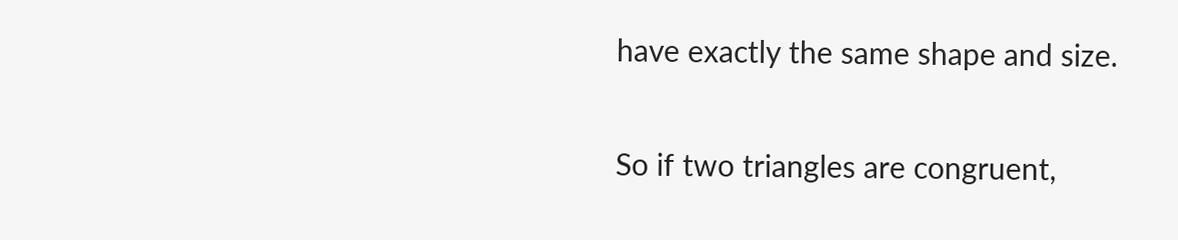have exactly the same shape and size.

So if two triangles are congruent,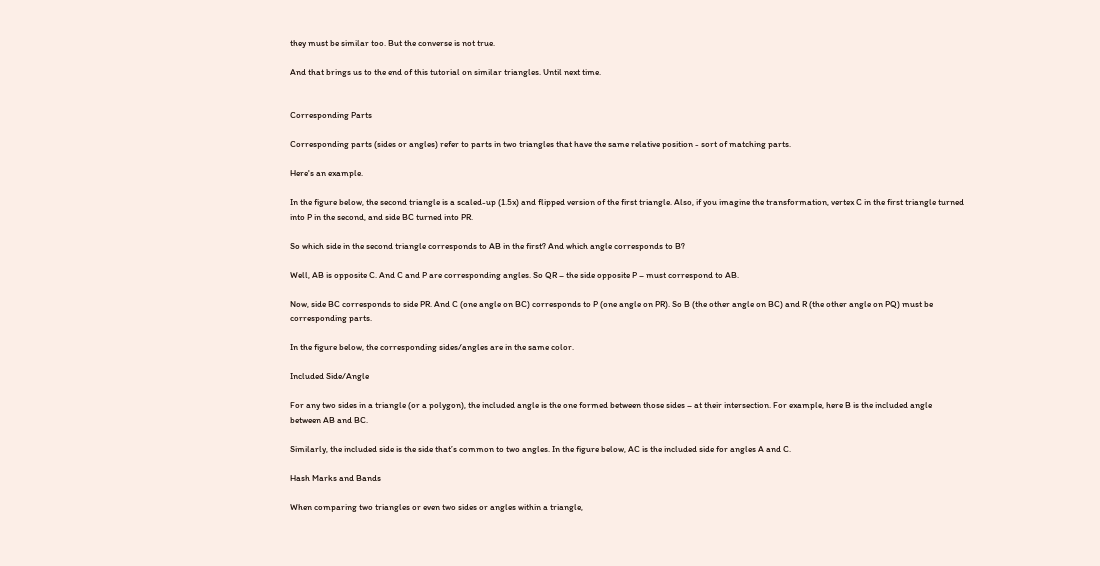they must be similar too. But the converse is not true.

And that brings us to the end of this tutorial on similar triangles. Until next time.


Corresponding Parts

Corresponding parts (sides or angles) refer to parts in two triangles that have the same relative position - sort of matching parts.

Here's an example.

In the figure below, the second triangle is a scaled-up (1.5x) and flipped version of the first triangle. Also, if you imagine the transformation, vertex C in the first triangle turned into P in the second, and side BC turned into PR.

So which side in the second triangle corresponds to AB in the first? And which angle corresponds to B?

Well, AB is opposite C. And C and P are corresponding angles. So QR – the side opposite P – must correspond to AB.

Now, side BC corresponds to side PR. And C (one angle on BC) corresponds to P (one angle on PR). So B (the other angle on BC) and R (the other angle on PQ) must be corresponding parts.

In the figure below, the corresponding sides/angles are in the same color.

Included Side/Angle

For any two sides in a triangle (or a polygon), the included angle is the one formed between those sides – at their intersection. For example, here B is the included angle between AB and BC.

Similarly, the included side is the side that’s common to two angles. In the figure below, AC is the included side for angles A and C.

Hash Marks and Bands

When comparing two triangles or even two sides or angles within a triangle,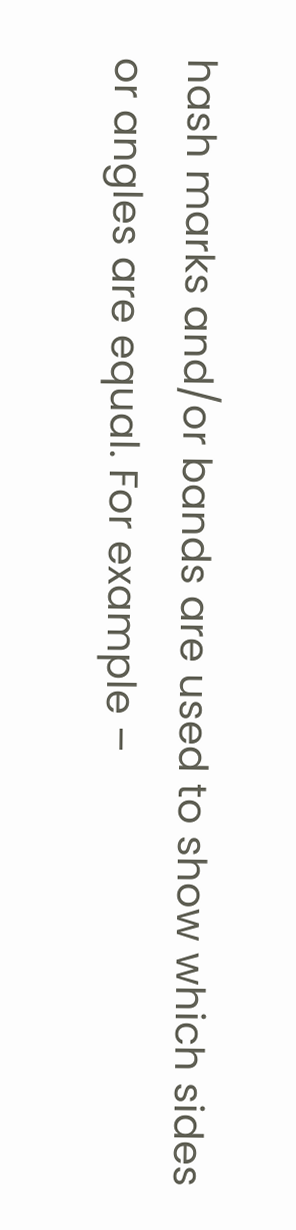hash marks and/or bands are used to show which sides or angles are equal. For example –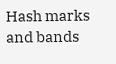Hash marks and bands